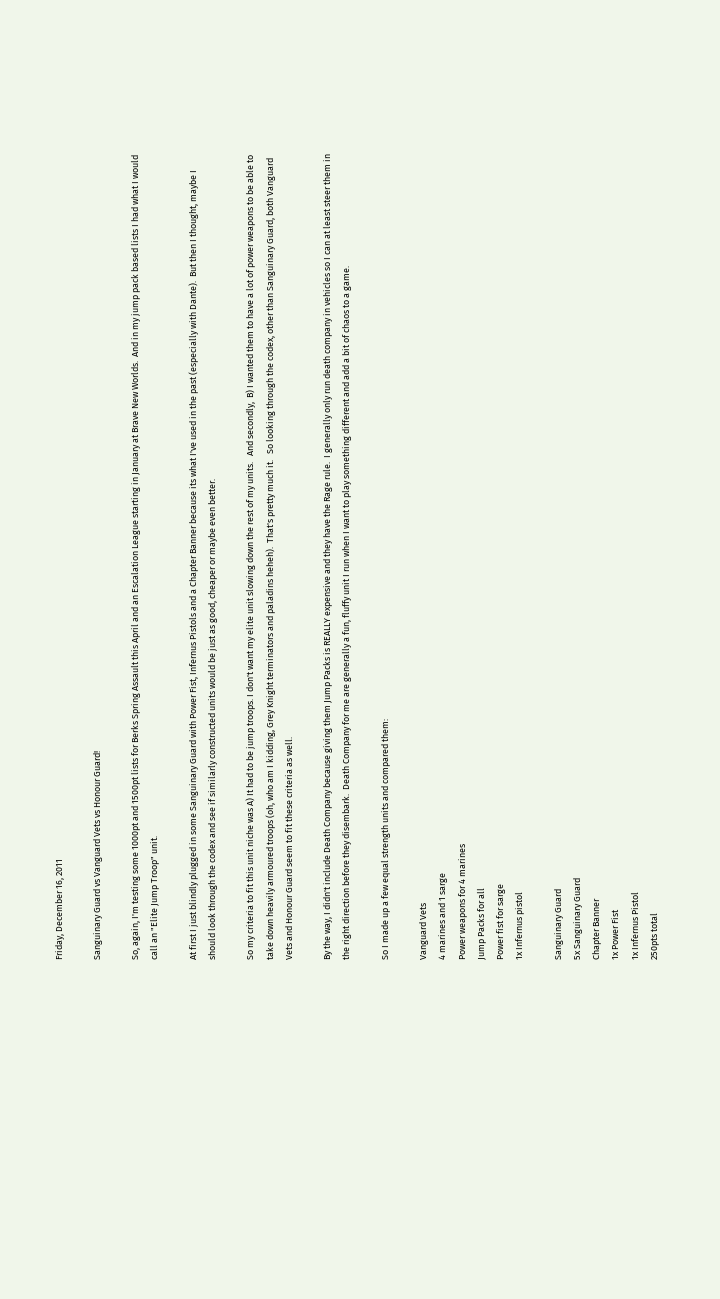Friday, December 16, 2011

Sanguinary Guard vs Vanguard Vets vs Honour Guard!

So, again, I'm testing some 1000pt and 1500pt lists for Berks Spring Assault this April and an Escalation League starting in January at Brave New Worlds.  And in my jump pack based lists I had what I would call an "Elite Jump Troop" unit.

At first I just blindly plugged in some Sanguinary Guard with Power Fist, Infernus Pistols and a Chapter Banner because its what I've used in the past (especially with Dante).  But then I thought, maybe I should look through the codex and see if similarly constructed units would be just as good, cheaper or maybe even better.

So my criteria to fit this unit niche was A) It had to be jump troops. I don't want my elite unit slowing down the rest of my units.   And secondly,  B) I wanted them to have a lot of power weapons to be able to take down heavily armoured troops (oh, who am I kidding, Grey Knight terminators and paladins heheh).  That's pretty much it.   So looking through the codex, other than Sanguinary Guard, both Vanguard Vets and Honour Guard seem to fit these criteria as well.

By the way, I didn't include Death Company because giving them Jump Packs is REALLY expensive and they have the Rage rule.  I generally only run death company in vehicles so I can at least steer them in the right direction before they disembark.  Death Company for me are generally a fun, fluffy unit I run when I want to play something different and add a bit of chaos to a game.

So I made up a few equal strength units and compared them:

Vanguard Vets
4 marines and 1 sarge
Power weapons for 4 marines
Jump Packs for all
Power fist for sarge
1x Infernus pistol

Sanguinary Guard
5x Sanguinary Guard
Chapter Banner
1x Power Fist
1x Infernus Pistol
250pts total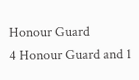Honour Guard
4 Honour Guard and 1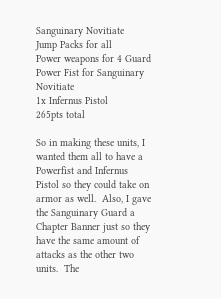Sanguinary Novitiate
Jump Packs for all
Power weapons for 4 Guard
Power Fist for Sanguinary Novitiate
1x Infernus Pistol
265pts total

So in making these units, I wanted them all to have a Powerfist and Infernus Pistol so they could take on armor as well.  Also, I gave the Sanguinary Guard a Chapter Banner just so they have the same amount of attacks as the other two units.  The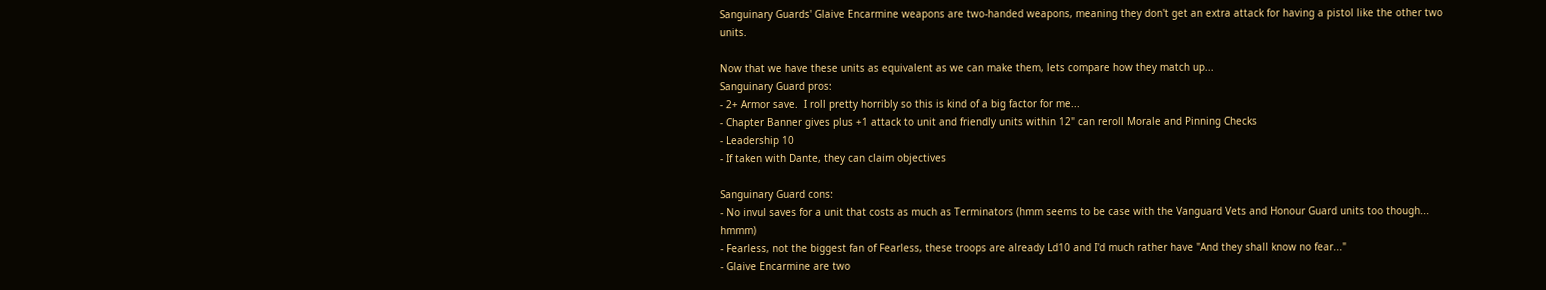Sanguinary Guards' Glaive Encarmine weapons are two-handed weapons, meaning they don't get an extra attack for having a pistol like the other two units.

Now that we have these units as equivalent as we can make them, lets compare how they match up...
Sanguinary Guard pros:
- 2+ Armor save.  I roll pretty horribly so this is kind of a big factor for me...
- Chapter Banner gives plus +1 attack to unit and friendly units within 12" can reroll Morale and Pinning Checks
- Leadership 10
- If taken with Dante, they can claim objectives

Sanguinary Guard cons:
- No invul saves for a unit that costs as much as Terminators (hmm seems to be case with the Vanguard Vets and Honour Guard units too though... hmmm)
- Fearless, not the biggest fan of Fearless, these troops are already Ld10 and I'd much rather have "And they shall know no fear..."
- Glaive Encarmine are two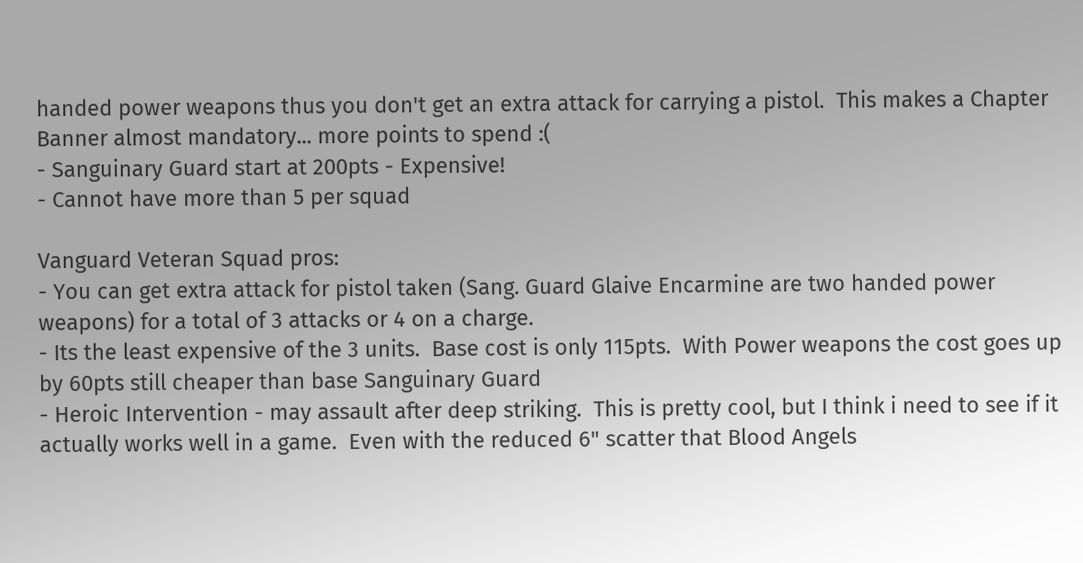handed power weapons thus you don't get an extra attack for carrying a pistol.  This makes a Chapter Banner almost mandatory... more points to spend :(
- Sanguinary Guard start at 200pts - Expensive!
- Cannot have more than 5 per squad

Vanguard Veteran Squad pros:
- You can get extra attack for pistol taken (Sang. Guard Glaive Encarmine are two handed power weapons) for a total of 3 attacks or 4 on a charge.
- Its the least expensive of the 3 units.  Base cost is only 115pts.  With Power weapons the cost goes up by 60pts still cheaper than base Sanguinary Guard
- Heroic Intervention - may assault after deep striking.  This is pretty cool, but I think i need to see if it actually works well in a game.  Even with the reduced 6" scatter that Blood Angels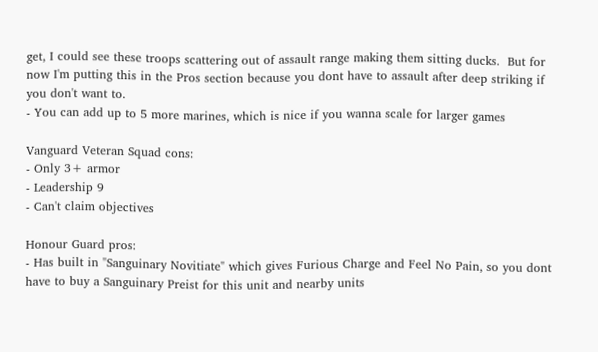get, I could see these troops scattering out of assault range making them sitting ducks.  But for now I'm putting this in the Pros section because you dont have to assault after deep striking if you don't want to.
- You can add up to 5 more marines, which is nice if you wanna scale for larger games

Vanguard Veteran Squad cons:
- Only 3+ armor
- Leadership 9
- Can't claim objectives

Honour Guard pros:
- Has built in "Sanguinary Novitiate" which gives Furious Charge and Feel No Pain, so you dont have to buy a Sanguinary Preist for this unit and nearby units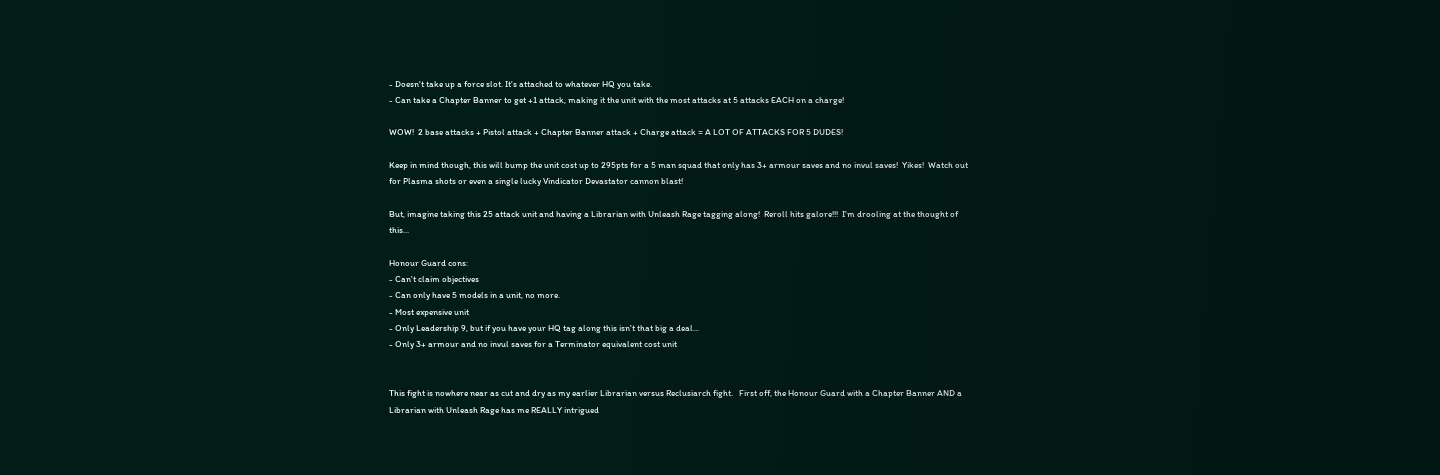- Doesn't take up a force slot. It's attached to whatever HQ you take.
- Can take a Chapter Banner to get +1 attack, making it the unit with the most attacks at 5 attacks EACH on a charge!

WOW!  2 base attacks + Pistol attack + Chapter Banner attack + Charge attack = A LOT OF ATTACKS FOR 5 DUDES!

Keep in mind though, this will bump the unit cost up to 295pts for a 5 man squad that only has 3+ armour saves and no invul saves!  Yikes!  Watch out for Plasma shots or even a single lucky Vindicator Devastator cannon blast!

But, imagine taking this 25 attack unit and having a Librarian with Unleash Rage tagging along!  Reroll hits galore!!!  I'm drooling at the thought of this...

Honour Guard cons:
- Can't claim objectives
- Can only have 5 models in a unit, no more.
- Most expensive unit
- Only Leadership 9, but if you have your HQ tag along this isn't that big a deal...
- Only 3+ armour and no invul saves for a Terminator equivalent cost unit


This fight is nowhere near as cut and dry as my earlier Librarian versus Reclusiarch fight.   First off, the Honour Guard with a Chapter Banner AND a Librarian with Unleash Rage has me REALLY intrigued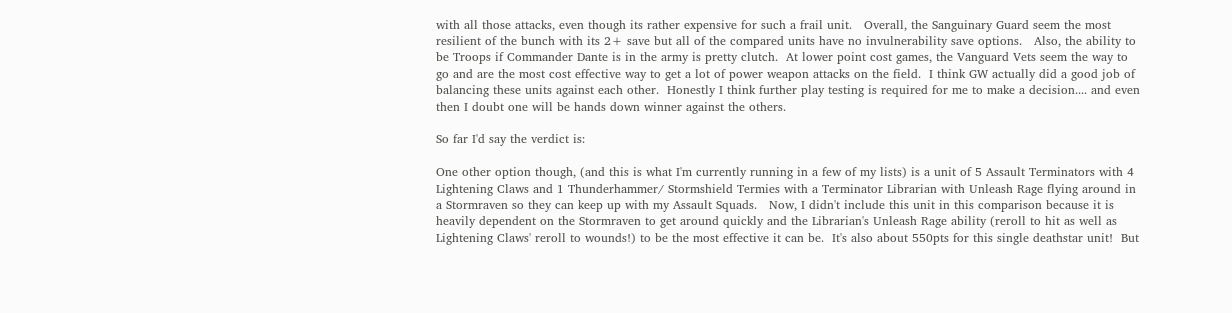with all those attacks, even though its rather expensive for such a frail unit.   Overall, the Sanguinary Guard seem the most resilient of the bunch with its 2+ save but all of the compared units have no invulnerability save options.   Also, the ability to be Troops if Commander Dante is in the army is pretty clutch.  At lower point cost games, the Vanguard Vets seem the way to go and are the most cost effective way to get a lot of power weapon attacks on the field.  I think GW actually did a good job of balancing these units against each other.  Honestly I think further play testing is required for me to make a decision.... and even then I doubt one will be hands down winner against the others.

So far I'd say the verdict is:

One other option though, (and this is what I'm currently running in a few of my lists) is a unit of 5 Assault Terminators with 4 Lightening Claws and 1 Thunderhammer/ Stormshield Termies with a Terminator Librarian with Unleash Rage flying around in a Stormraven so they can keep up with my Assault Squads.   Now, I didn't include this unit in this comparison because it is heavily dependent on the Stormraven to get around quickly and the Librarian's Unleash Rage ability (reroll to hit as well as Lightening Claws' reroll to wounds!) to be the most effective it can be.  It's also about 550pts for this single deathstar unit!  But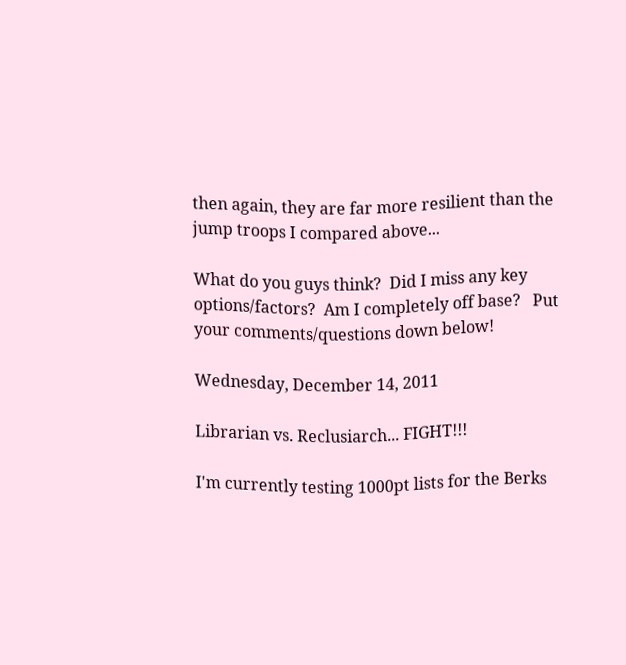then again, they are far more resilient than the jump troops I compared above...

What do you guys think?  Did I miss any key options/factors?  Am I completely off base?   Put your comments/questions down below!

Wednesday, December 14, 2011

Librarian vs. Reclusiarch... FIGHT!!!

I'm currently testing 1000pt lists for the Berks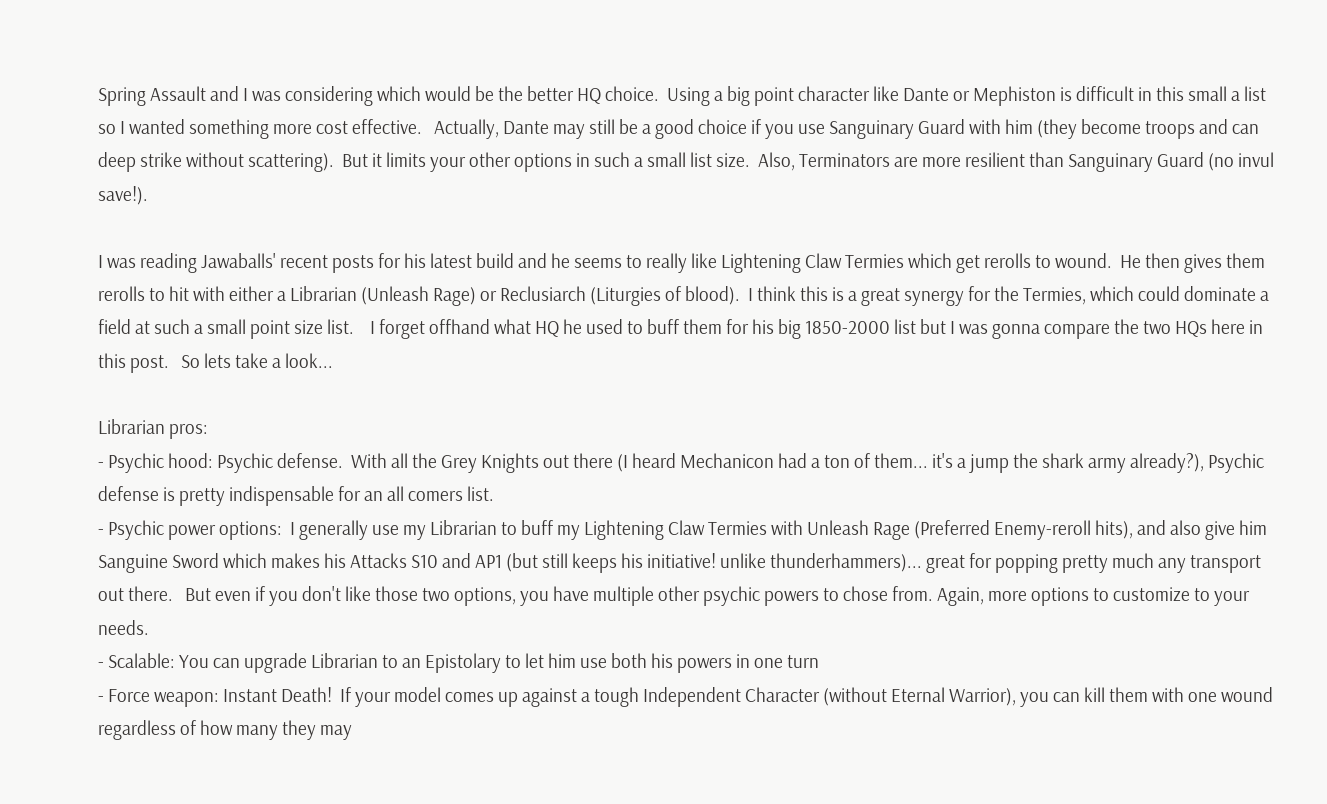Spring Assault and I was considering which would be the better HQ choice.  Using a big point character like Dante or Mephiston is difficult in this small a list so I wanted something more cost effective.   Actually, Dante may still be a good choice if you use Sanguinary Guard with him (they become troops and can deep strike without scattering).  But it limits your other options in such a small list size.  Also, Terminators are more resilient than Sanguinary Guard (no invul save!).

I was reading Jawaballs' recent posts for his latest build and he seems to really like Lightening Claw Termies which get rerolls to wound.  He then gives them rerolls to hit with either a Librarian (Unleash Rage) or Reclusiarch (Liturgies of blood).  I think this is a great synergy for the Termies, which could dominate a field at such a small point size list.    I forget offhand what HQ he used to buff them for his big 1850-2000 list but I was gonna compare the two HQs here in this post.   So lets take a look...

Librarian pros:
- Psychic hood: Psychic defense.  With all the Grey Knights out there (I heard Mechanicon had a ton of them... it's a jump the shark army already?), Psychic defense is pretty indispensable for an all comers list.
- Psychic power options:  I generally use my Librarian to buff my Lightening Claw Termies with Unleash Rage (Preferred Enemy-reroll hits), and also give him Sanguine Sword which makes his Attacks S10 and AP1 (but still keeps his initiative! unlike thunderhammers)... great for popping pretty much any transport out there.   But even if you don't like those two options, you have multiple other psychic powers to chose from. Again, more options to customize to your needs.
- Scalable: You can upgrade Librarian to an Epistolary to let him use both his powers in one turn
- Force weapon: Instant Death!  If your model comes up against a tough Independent Character (without Eternal Warrior), you can kill them with one wound regardless of how many they may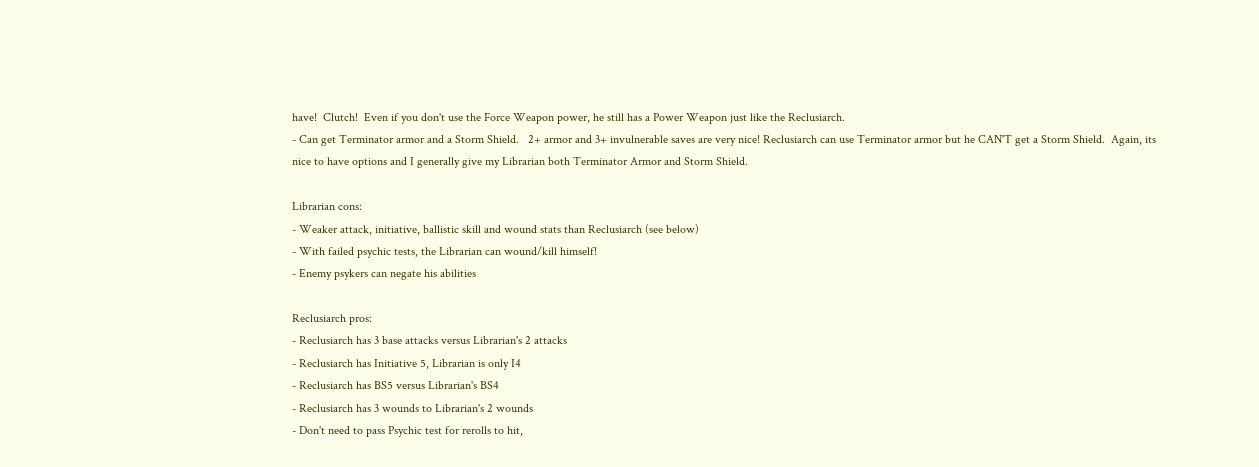have!  Clutch!  Even if you don't use the Force Weapon power, he still has a Power Weapon just like the Reclusiarch.
- Can get Terminator armor and a Storm Shield.   2+ armor and 3+ invulnerable saves are very nice! Reclusiarch can use Terminator armor but he CAN'T get a Storm Shield.  Again, its nice to have options and I generally give my Librarian both Terminator Armor and Storm Shield.

Librarian cons:
- Weaker attack, initiative, ballistic skill and wound stats than Reclusiarch (see below)
- With failed psychic tests, the Librarian can wound/kill himself!
- Enemy psykers can negate his abilities

Reclusiarch pros:
- Reclusiarch has 3 base attacks versus Librarian's 2 attacks
- Reclusiarch has Initiative 5, Librarian is only I4
- Reclusiarch has BS5 versus Librarian's BS4
- Reclusiarch has 3 wounds to Librarian's 2 wounds
- Don't need to pass Psychic test for rerolls to hit,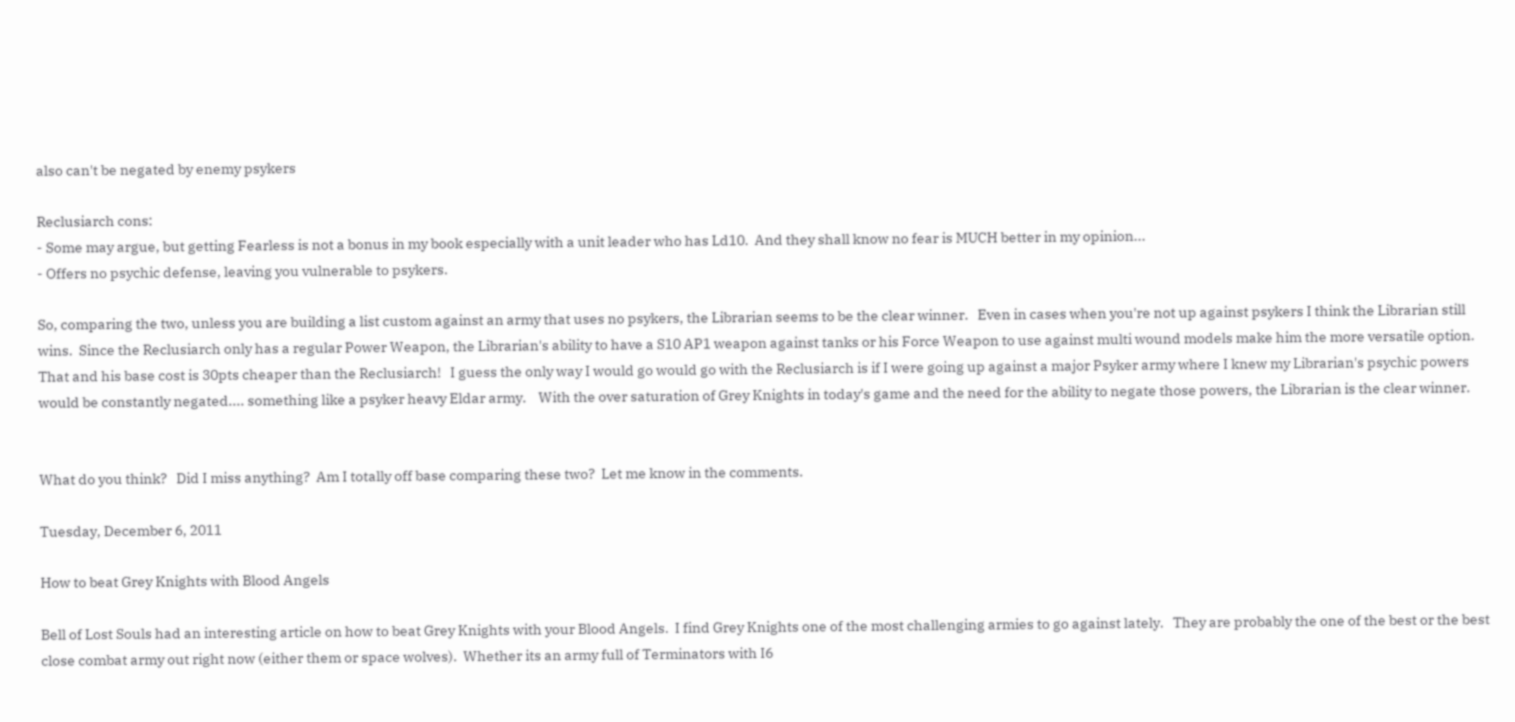also can't be negated by enemy psykers

Reclusiarch cons:
- Some may argue, but getting Fearless is not a bonus in my book especially with a unit leader who has Ld10.  And they shall know no fear is MUCH better in my opinion...
- Offers no psychic defense, leaving you vulnerable to psykers.

So, comparing the two, unless you are building a list custom against an army that uses no psykers, the Librarian seems to be the clear winner.   Even in cases when you're not up against psykers I think the Librarian still wins.  Since the Reclusiarch only has a regular Power Weapon, the Librarian's ability to have a S10 AP1 weapon against tanks or his Force Weapon to use against multi wound models make him the more versatile option.  That and his base cost is 30pts cheaper than the Reclusiarch!   I guess the only way I would go would go with the Reclusiarch is if I were going up against a major Psyker army where I knew my Librarian's psychic powers would be constantly negated.... something like a psyker heavy Eldar army.    With the over saturation of Grey Knights in today's game and the need for the ability to negate those powers, the Librarian is the clear winner.


What do you think?   Did I miss anything?  Am I totally off base comparing these two?  Let me know in the comments.

Tuesday, December 6, 2011

How to beat Grey Knights with Blood Angels

Bell of Lost Souls had an interesting article on how to beat Grey Knights with your Blood Angels.  I find Grey Knights one of the most challenging armies to go against lately.   They are probably the one of the best or the best close combat army out right now (either them or space wolves).  Whether its an army full of Terminators with I6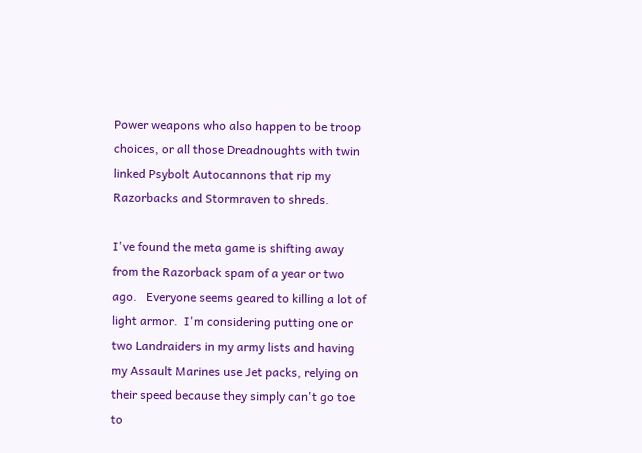Power weapons who also happen to be troop choices, or all those Dreadnoughts with twin linked Psybolt Autocannons that rip my Razorbacks and Stormraven to shreds.

I've found the meta game is shifting away from the Razorback spam of a year or two ago.   Everyone seems geared to killing a lot of light armor.  I'm considering putting one or two Landraiders in my army lists and having my Assault Marines use Jet packs, relying on their speed because they simply can't go toe to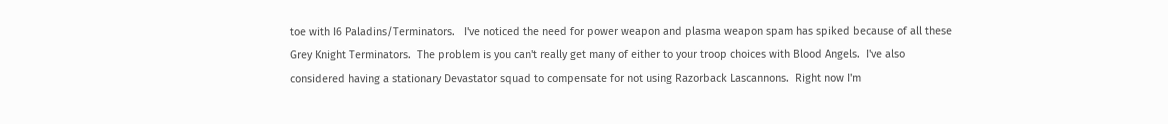toe with I6 Paladins/Terminators.   I've noticed the need for power weapon and plasma weapon spam has spiked because of all these Grey Knight Terminators.  The problem is you can't really get many of either to your troop choices with Blood Angels.  I've also considered having a stationary Devastator squad to compensate for not using Razorback Lascannons.  Right now I'm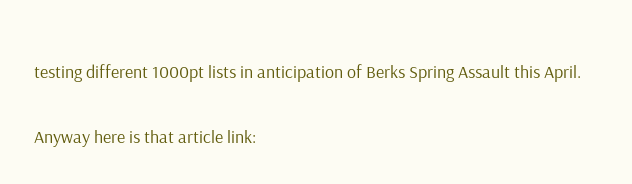testing different 1000pt lists in anticipation of Berks Spring Assault this April.

Anyway here is that article link: